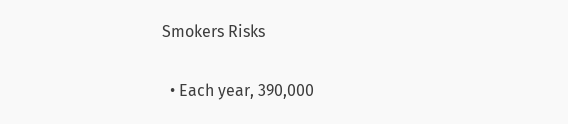Smokers Risks

  • Each year, 390,000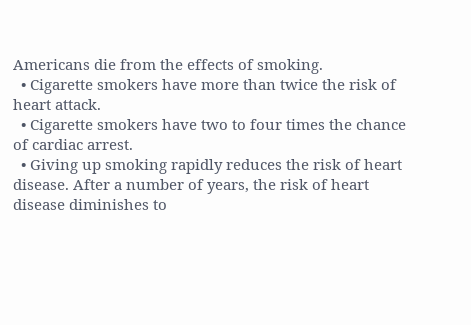Americans die from the effects of smoking.
  • Cigarette smokers have more than twice the risk of heart attack.
  • Cigarette smokers have two to four times the chance of cardiac arrest.
  • Giving up smoking rapidly reduces the risk of heart disease. After a number of years, the risk of heart disease diminishes to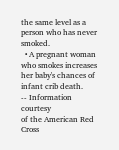the same level as a person who has never smoked.
  • A pregnant woman who smokes increases her baby's chances of infant crib death.
-- Information courtesy
of the American Red Cross